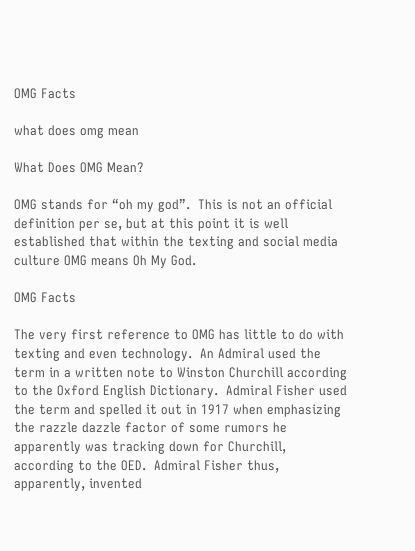OMG Facts

what does omg mean

What Does OMG Mean?

OMG stands for “oh my god”.  This is not an official definition per se, but at this point it is well established that within the texting and social media culture OMG means Oh My God.

OMG Facts

The very first reference to OMG has little to do with texting and even technology.  An Admiral used the term in a written note to Winston Churchill according to the Oxford English Dictionary.  Admiral Fisher used the term and spelled it out in 1917 when emphasizing the razzle dazzle factor of some rumors he apparently was tracking down for Churchill, according to the OED.  Admiral Fisher thus, apparently, invented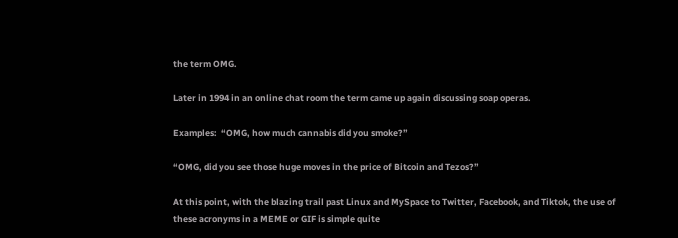the term OMG.

Later in 1994 in an online chat room the term came up again discussing soap operas.

Examples:  “OMG, how much cannabis did you smoke?”

“OMG, did you see those huge moves in the price of Bitcoin and Tezos?”

At this point, with the blazing trail past Linux and MySpace to Twitter, Facebook, and Tiktok, the use of these acronyms in a MEME or GIF is simple quite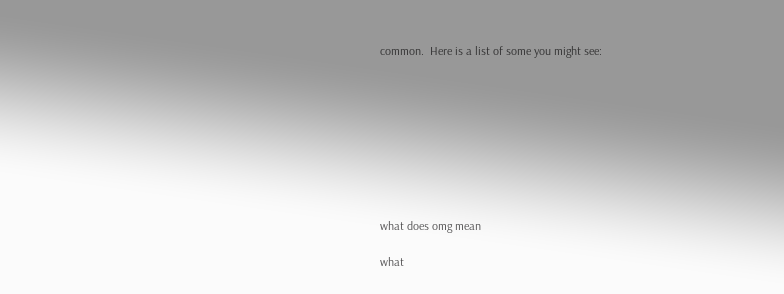common.  Here is a list of some you might see:









what does omg mean

what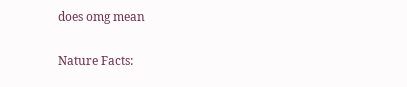does omg mean

Nature Facts: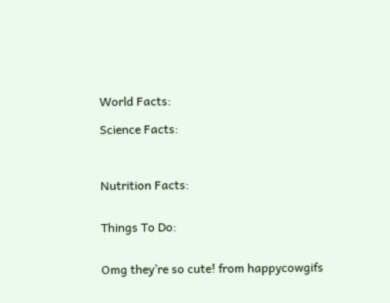World Facts:

Science Facts:



Nutrition Facts:


Things To Do:


Omg they’re so cute! from happycowgifs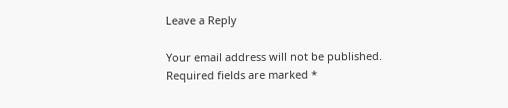Leave a Reply

Your email address will not be published. Required fields are marked *